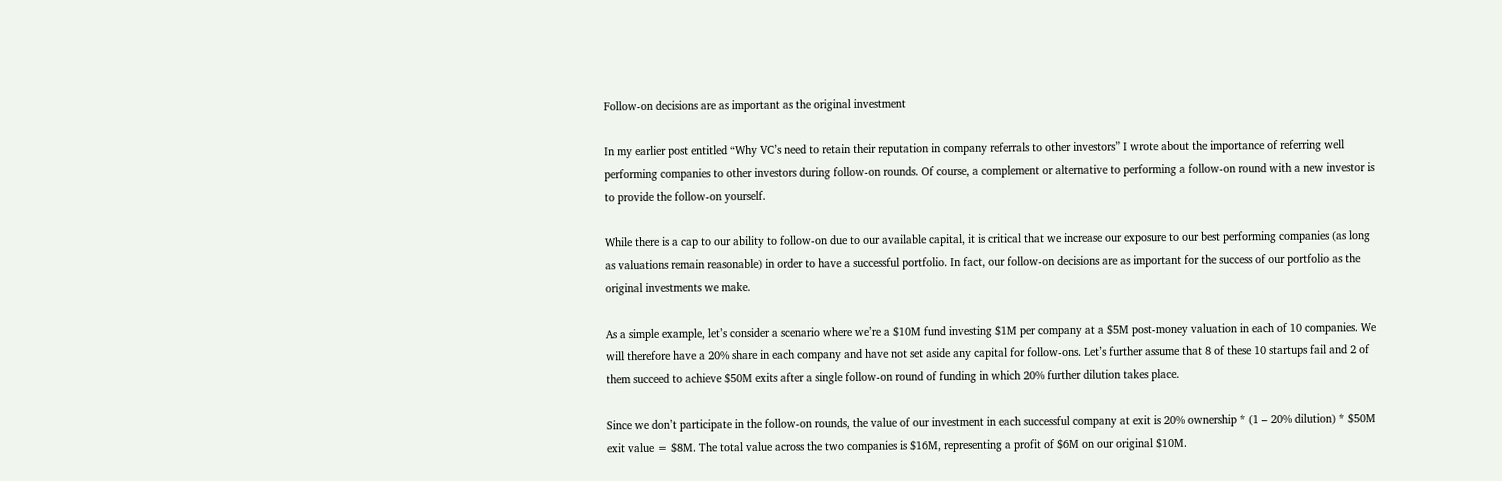Follow-on decisions are as important as the original investment

In my earlier post entitled “Why VC’s need to retain their reputation in company referrals to other investors” I wrote about the importance of referring well performing companies to other investors during follow-on rounds. Of course, a complement or alternative to performing a follow-on round with a new investor is to provide the follow-on yourself.

While there is a cap to our ability to follow-on due to our available capital, it is critical that we increase our exposure to our best performing companies (as long as valuations remain reasonable) in order to have a successful portfolio. In fact, our follow-on decisions are as important for the success of our portfolio as the original investments we make.

As a simple example, let’s consider a scenario where we’re a $10M fund investing $1M per company at a $5M post-money valuation in each of 10 companies. We will therefore have a 20% share in each company and have not set aside any capital for follow-ons. Let’s further assume that 8 of these 10 startups fail and 2 of them succeed to achieve $50M exits after a single follow-on round of funding in which 20% further dilution takes place.

Since we don’t participate in the follow-on rounds, the value of our investment in each successful company at exit is 20% ownership * (1 – 20% dilution) * $50M exit value = $8M. The total value across the two companies is $16M, representing a profit of $6M on our original $10M.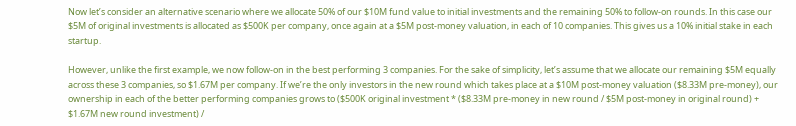Now let’s consider an alternative scenario where we allocate 50% of our $10M fund value to initial investments and the remaining 50% to follow-on rounds. In this case our $5M of original investments is allocated as $500K per company, once again at a $5M post-money valuation, in each of 10 companies. This gives us a 10% initial stake in each startup.

However, unlike the first example, we now follow-on in the best performing 3 companies. For the sake of simplicity, let’s assume that we allocate our remaining $5M equally across these 3 companies, so $1.67M per company. If we’re the only investors in the new round which takes place at a $10M post-money valuation ($8.33M pre-money), our ownership in each of the better performing companies grows to ($500K original investment * ($8.33M pre-money in new round / $5M post-money in original round) + $1.67M new round investment) /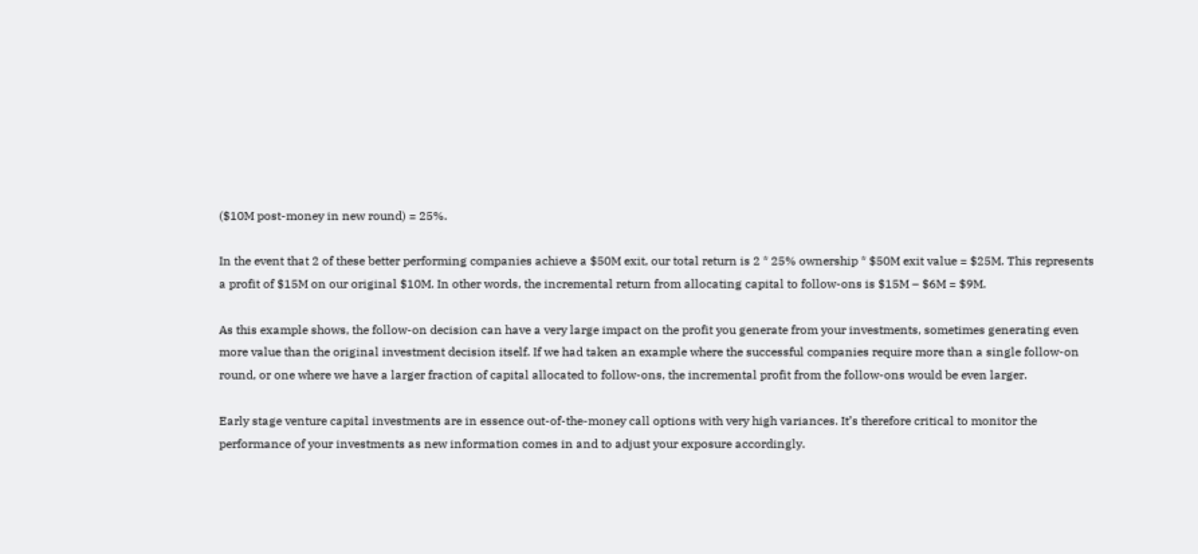($10M post-money in new round) = 25%.

In the event that 2 of these better performing companies achieve a $50M exit, our total return is 2 * 25% ownership * $50M exit value = $25M. This represents a profit of $15M on our original $10M. In other words, the incremental return from allocating capital to follow-ons is $15M – $6M = $9M.

As this example shows, the follow-on decision can have a very large impact on the profit you generate from your investments, sometimes generating even more value than the original investment decision itself. If we had taken an example where the successful companies require more than a single follow-on round, or one where we have a larger fraction of capital allocated to follow-ons, the incremental profit from the follow-ons would be even larger.

Early stage venture capital investments are in essence out-of-the-money call options with very high variances. It’s therefore critical to monitor the performance of your investments as new information comes in and to adjust your exposure accordingly.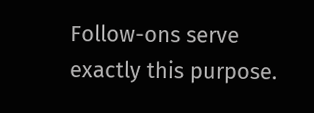Follow-ons serve exactly this purpose.